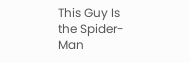This Guy Is the Spider-Man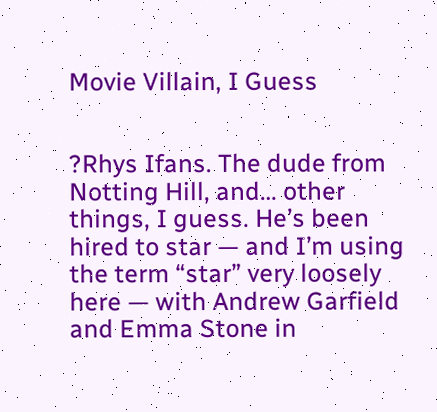Movie Villain, I Guess


?Rhys Ifans. The dude from Notting Hill, and… other things, I guess. He’s been hired to star — and I’m using the term “star” very loosely here — with Andrew Garfield and Emma Stone in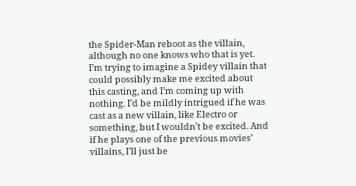the Spider-Man reboot as the villain, although no one knows who that is yet. I’m trying to imagine a Spidey villain that could possibly make me excited about this casting, and I’m coming up with nothing. I’d be mildly intrigued if he was cast as a new villain, like Electro or something, but I wouldn’t be excited. And if he plays one of the previous movies’ villains, I’ll just be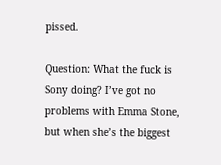pissed.

Question: What the fuck is Sony doing? I’ve got no problems with Emma Stone, but when she’s the biggest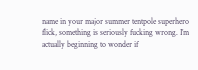name in your major summer tentpole superhero flick, something is seriously fucking wrong. I’m actually beginning to wonder if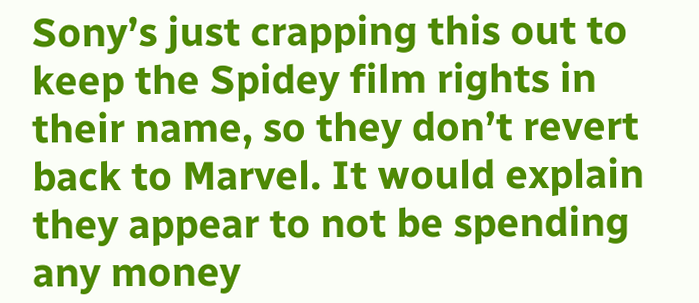Sony’s just crapping this out to keep the Spidey film rights in their name, so they don’t revert back to Marvel. It would explain they appear to not be spending any money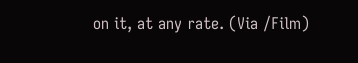on it, at any rate. (Via /Film)